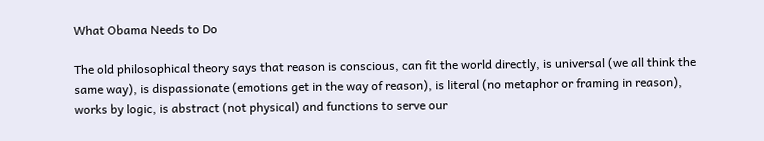What Obama Needs to Do

The old philosophical theory says that reason is conscious, can fit the world directly, is universal (we all think the same way), is dispassionate (emotions get in the way of reason), is literal (no metaphor or framing in reason), works by logic, is abstract (not physical) and functions to serve our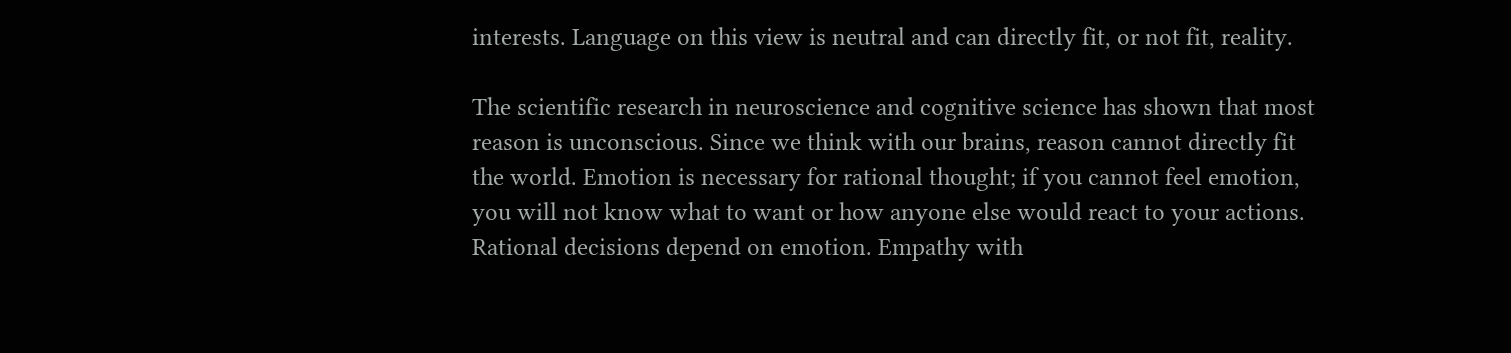interests. Language on this view is neutral and can directly fit, or not fit, reality.

The scientific research in neuroscience and cognitive science has shown that most reason is unconscious. Since we think with our brains, reason cannot directly fit the world. Emotion is necessary for rational thought; if you cannot feel emotion, you will not know what to want or how anyone else would react to your actions. Rational decisions depend on emotion. Empathy with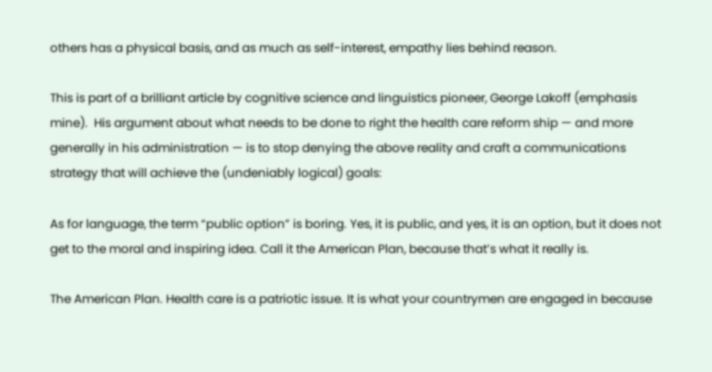others has a physical basis, and as much as self-interest, empathy lies behind reason.

This is part of a brilliant article by cognitive science and linguistics pioneer, George Lakoff (emphasis mine).  His argument about what needs to be done to right the health care reform ship — and more generally in his administration — is to stop denying the above reality and craft a communications strategy that will achieve the (undeniably logical) goals:

As for language, the term “public option” is boring. Yes, it is public, and yes, it is an option, but it does not get to the moral and inspiring idea. Call it the American Plan, because that’s what it really is.

The American Plan. Health care is a patriotic issue. It is what your countrymen are engaged in because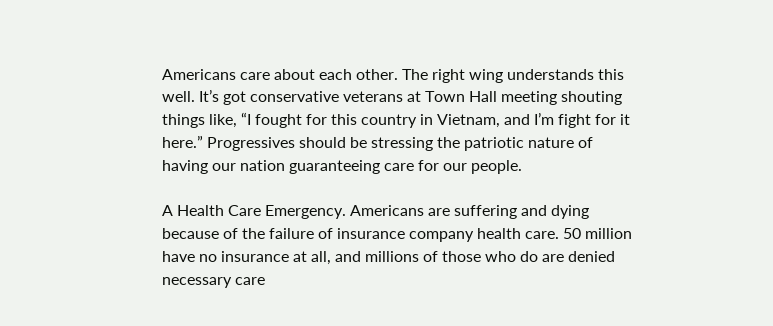Americans care about each other. The right wing understands this well. It’s got conservative veterans at Town Hall meeting shouting things like, “I fought for this country in Vietnam, and I’m fight for it here.” Progressives should be stressing the patriotic nature of having our nation guaranteeing care for our people.

A Health Care Emergency. Americans are suffering and dying because of the failure of insurance company health care. 50 million have no insurance at all, and millions of those who do are denied necessary care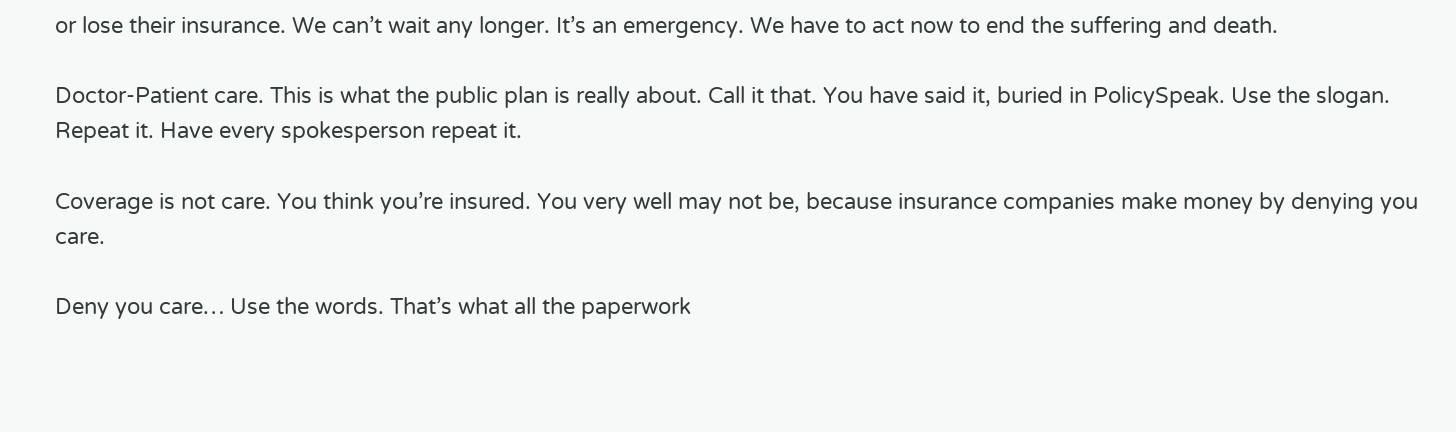or lose their insurance. We can’t wait any longer. It’s an emergency. We have to act now to end the suffering and death.

Doctor-Patient care. This is what the public plan is really about. Call it that. You have said it, buried in PolicySpeak. Use the slogan. Repeat it. Have every spokesperson repeat it.

Coverage is not care. You think you’re insured. You very well may not be, because insurance companies make money by denying you care.

Deny you care… Use the words. That’s what all the paperwork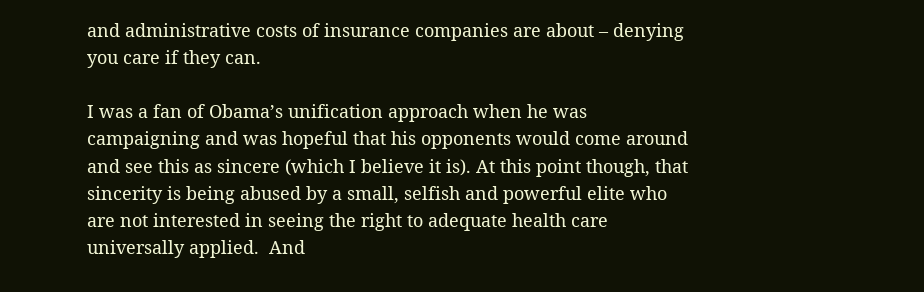and administrative costs of insurance companies are about – denying you care if they can.

I was a fan of Obama’s unification approach when he was campaigning and was hopeful that his opponents would come around and see this as sincere (which I believe it is). At this point though, that sincerity is being abused by a small, selfish and powerful elite who are not interested in seeing the right to adequate health care universally applied.  And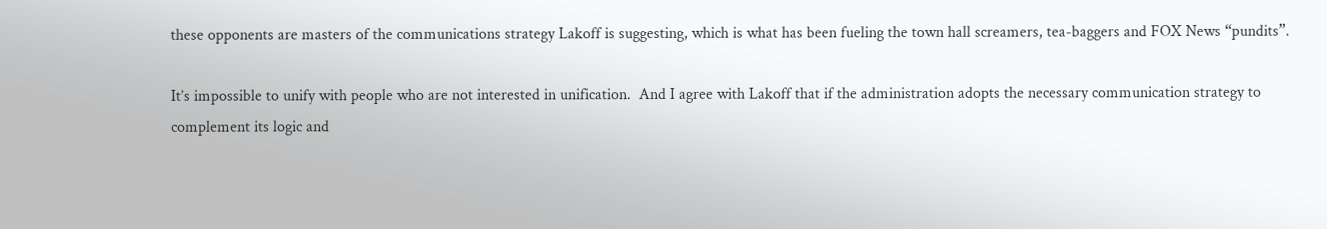these opponents are masters of the communications strategy Lakoff is suggesting, which is what has been fueling the town hall screamers, tea-baggers and FOX News “pundits”.

It’s impossible to unify with people who are not interested in unification.  And I agree with Lakoff that if the administration adopts the necessary communication strategy to complement its logic and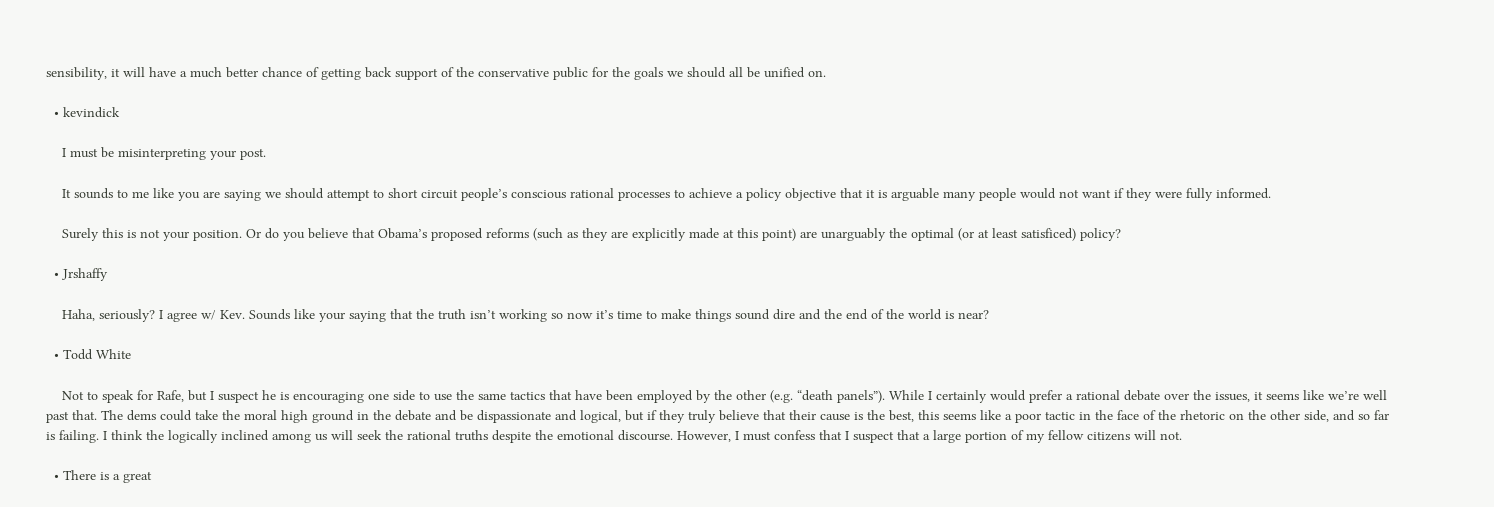sensibility, it will have a much better chance of getting back support of the conservative public for the goals we should all be unified on.

  • kevindick

    I must be misinterpreting your post.

    It sounds to me like you are saying we should attempt to short circuit people’s conscious rational processes to achieve a policy objective that it is arguable many people would not want if they were fully informed.

    Surely this is not your position. Or do you believe that Obama’s proposed reforms (such as they are explicitly made at this point) are unarguably the optimal (or at least satisficed) policy?

  • Jrshaffy

    Haha, seriously? I agree w/ Kev. Sounds like your saying that the truth isn’t working so now it’s time to make things sound dire and the end of the world is near?

  • Todd White

    Not to speak for Rafe, but I suspect he is encouraging one side to use the same tactics that have been employed by the other (e.g. “death panels”). While I certainly would prefer a rational debate over the issues, it seems like we’re well past that. The dems could take the moral high ground in the debate and be dispassionate and logical, but if they truly believe that their cause is the best, this seems like a poor tactic in the face of the rhetoric on the other side, and so far is failing. I think the logically inclined among us will seek the rational truths despite the emotional discourse. However, I must confess that I suspect that a large portion of my fellow citizens will not.

  • There is a great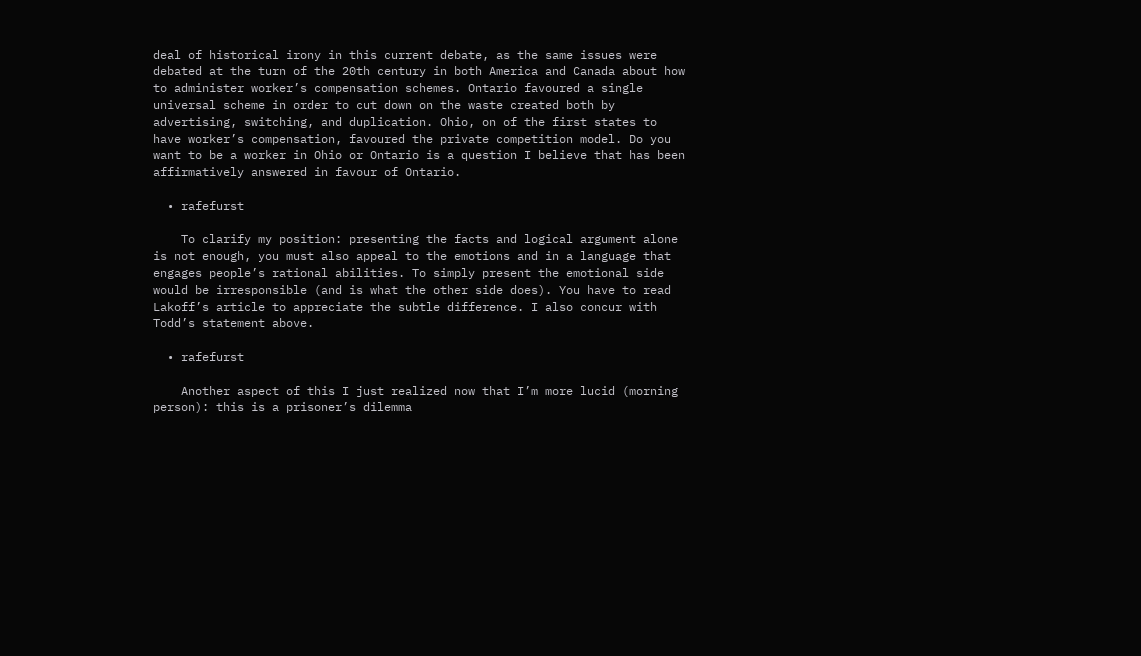deal of historical irony in this current debate, as the same issues were debated at the turn of the 20th century in both America and Canada about how to administer worker’s compensation schemes. Ontario favoured a single universal scheme in order to cut down on the waste created both by advertising, switching, and duplication. Ohio, on of the first states to have worker’s compensation, favoured the private competition model. Do you want to be a worker in Ohio or Ontario is a question I believe that has been affirmatively answered in favour of Ontario.

  • rafefurst

    To clarify my position: presenting the facts and logical argument alone is not enough, you must also appeal to the emotions and in a language that engages people’s rational abilities. To simply present the emotional side would be irresponsible (and is what the other side does). You have to read Lakoff’s article to appreciate the subtle difference. I also concur with Todd’s statement above.

  • rafefurst

    Another aspect of this I just realized now that I’m more lucid (morning person): this is a prisoner’s dilemma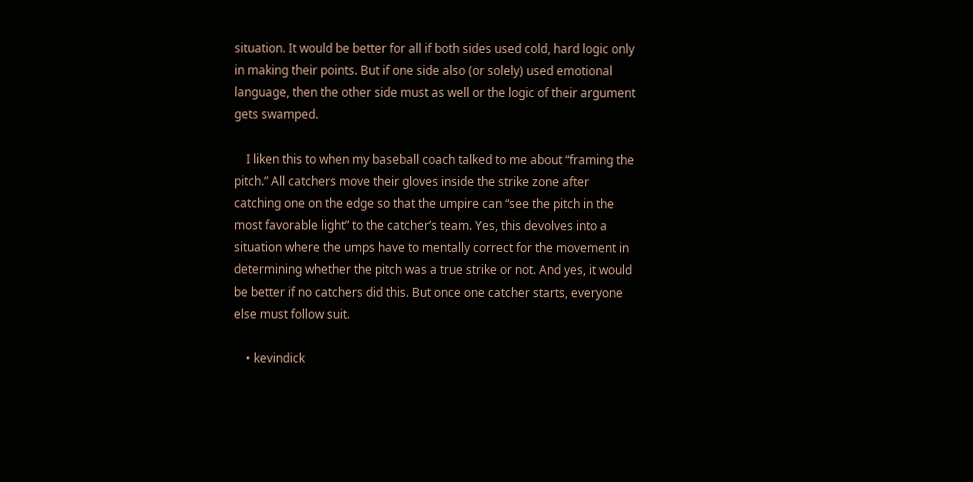situation. It would be better for all if both sides used cold, hard logic only in making their points. But if one side also (or solely) used emotional language, then the other side must as well or the logic of their argument gets swamped.

    I liken this to when my baseball coach talked to me about “framing the pitch.” All catchers move their gloves inside the strike zone after catching one on the edge so that the umpire can “see the pitch in the most favorable light” to the catcher’s team. Yes, this devolves into a situation where the umps have to mentally correct for the movement in determining whether the pitch was a true strike or not. And yes, it would be better if no catchers did this. But once one catcher starts, everyone else must follow suit.

    • kevindick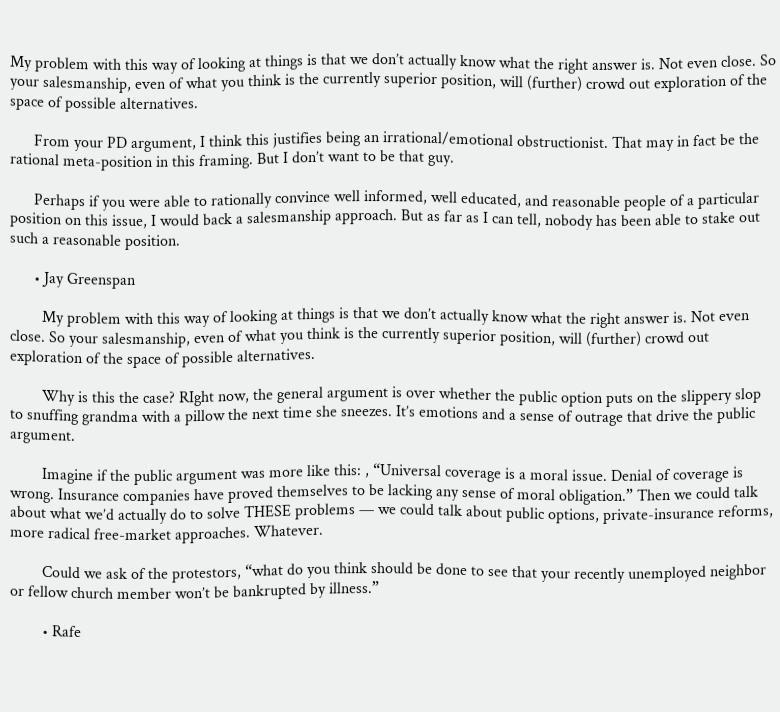My problem with this way of looking at things is that we don’t actually know what the right answer is. Not even close. So your salesmanship, even of what you think is the currently superior position, will (further) crowd out exploration of the space of possible alternatives.

      From your PD argument, I think this justifies being an irrational/emotional obstructionist. That may in fact be the rational meta-position in this framing. But I don’t want to be that guy.

      Perhaps if you were able to rationally convince well informed, well educated, and reasonable people of a particular position on this issue, I would back a salesmanship approach. But as far as I can tell, nobody has been able to stake out such a reasonable position.

      • Jay Greenspan

        My problem with this way of looking at things is that we don’t actually know what the right answer is. Not even close. So your salesmanship, even of what you think is the currently superior position, will (further) crowd out exploration of the space of possible alternatives.

        Why is this the case? RIght now, the general argument is over whether the public option puts on the slippery slop to snuffing grandma with a pillow the next time she sneezes. It’s emotions and a sense of outrage that drive the public argument.

        Imagine if the public argument was more like this: , “Universal coverage is a moral issue. Denial of coverage is wrong. Insurance companies have proved themselves to be lacking any sense of moral obligation.” Then we could talk about what we’d actually do to solve THESE problems — we could talk about public options, private-insurance reforms, more radical free-market approaches. Whatever.

        Could we ask of the protestors, “what do you think should be done to see that your recently unemployed neighbor or fellow church member won’t be bankrupted by illness.”

        • Rafe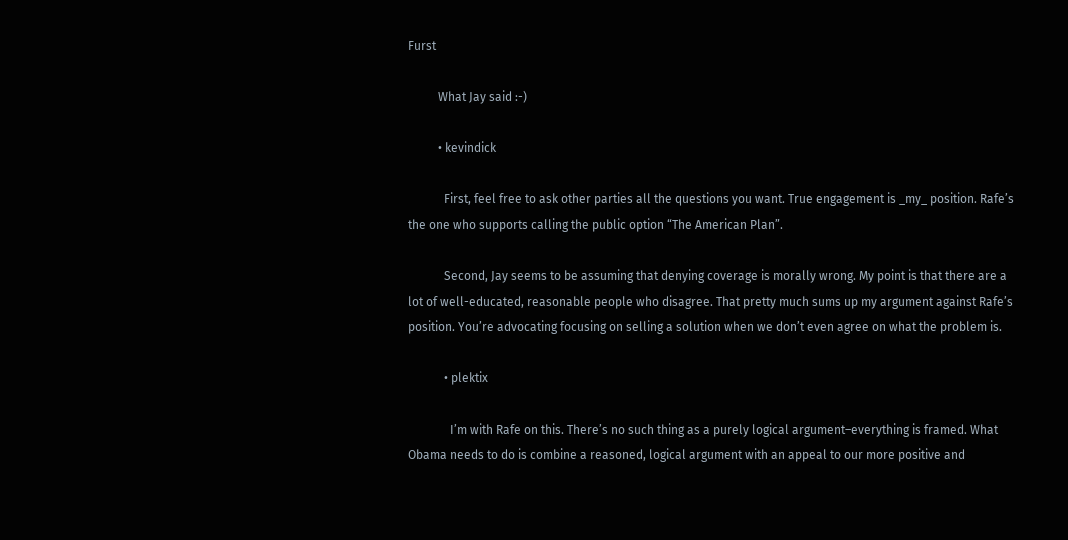Furst

          What Jay said :-)

          • kevindick

            First, feel free to ask other parties all the questions you want. True engagement is _my_ position. Rafe’s the one who supports calling the public option “The American Plan”.

            Second, Jay seems to be assuming that denying coverage is morally wrong. My point is that there are a lot of well-educated, reasonable people who disagree. That pretty much sums up my argument against Rafe’s position. You’re advocating focusing on selling a solution when we don’t even agree on what the problem is.

            • plektix

              I’m with Rafe on this. There’s no such thing as a purely logical argument–everything is framed. What Obama needs to do is combine a reasoned, logical argument with an appeal to our more positive and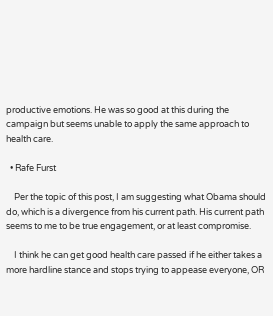productive emotions. He was so good at this during the campaign but seems unable to apply the same approach to health care.

  • Rafe Furst

    Per the topic of this post, I am suggesting what Obama should do, which is a divergence from his current path. His current path seems to me to be true engagement, or at least compromise.

    I think he can get good health care passed if he either takes a more hardline stance and stops trying to appease everyone, OR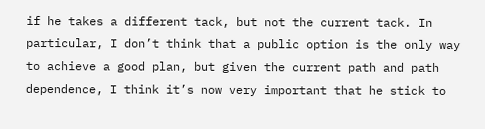if he takes a different tack, but not the current tack. In particular, I don’t think that a public option is the only way to achieve a good plan, but given the current path and path dependence, I think it’s now very important that he stick to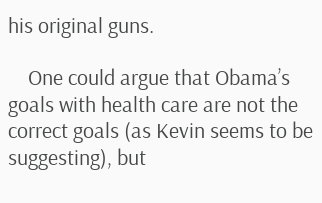his original guns.

    One could argue that Obama’s goals with health care are not the correct goals (as Kevin seems to be suggesting), but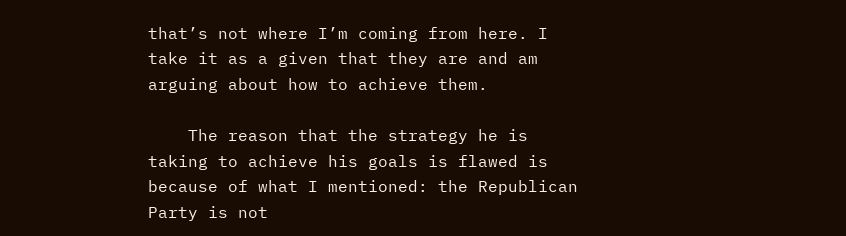that’s not where I’m coming from here. I take it as a given that they are and am arguing about how to achieve them.

    The reason that the strategy he is taking to achieve his goals is flawed is because of what I mentioned: the Republican Party is not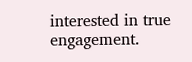interested in true engagement.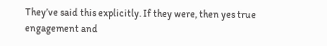They’ve said this explicitly. If they were, then yes true engagement and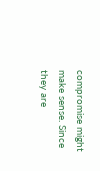compromise might make sense. Since they are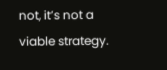not, it’s not a viable strategy.